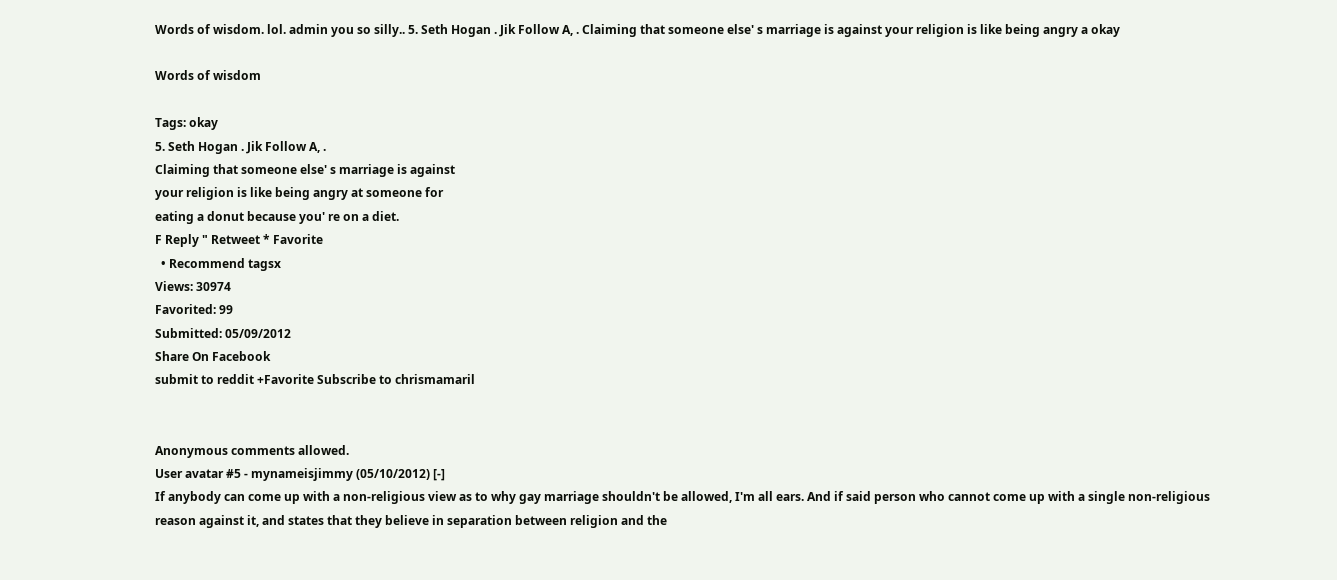Words of wisdom. lol. admin you so silly.. 5. Seth Hogan . Jik Follow A, . Claiming that someone else' s marriage is against your religion is like being angry a okay

Words of wisdom

Tags: okay
5. Seth Hogan . Jik Follow A, .
Claiming that someone else' s marriage is against
your religion is like being angry at someone for
eating a donut because you' re on a diet.
F Reply " Retweet * Favorite
  • Recommend tagsx
Views: 30974
Favorited: 99
Submitted: 05/09/2012
Share On Facebook
submit to reddit +Favorite Subscribe to chrismamaril


Anonymous comments allowed.
User avatar #5 - mynameisjimmy (05/10/2012) [-]
If anybody can come up with a non-religious view as to why gay marriage shouldn't be allowed, I'm all ears. And if said person who cannot come up with a single non-religious reason against it, and states that they believe in separation between religion and the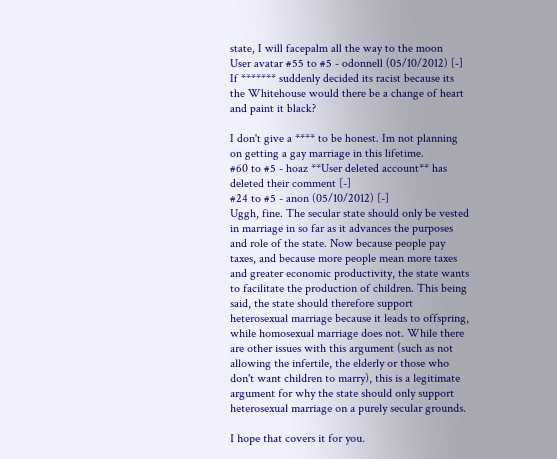state, I will facepalm all the way to the moon
User avatar #55 to #5 - odonnell (05/10/2012) [-]
If ******* suddenly decided its racist because its the Whitehouse would there be a change of heart and paint it black?

I don't give a **** to be honest. Im not planning on getting a gay marriage in this lifetime.
#60 to #5 - hoaz **User deleted account** has deleted their comment [-]
#24 to #5 - anon (05/10/2012) [-]
Uggh, fine. The secular state should only be vested in marriage in so far as it advances the purposes and role of the state. Now because people pay taxes, and because more people mean more taxes and greater economic productivity, the state wants to facilitate the production of children. This being said, the state should therefore support heterosexual marriage because it leads to offspring, while homosexual marriage does not. While there are other issues with this argument (such as not allowing the infertile, the elderly or those who don't want children to marry), this is a legitimate argument for why the state should only support heterosexual marriage on a purely secular grounds.

I hope that covers it for you.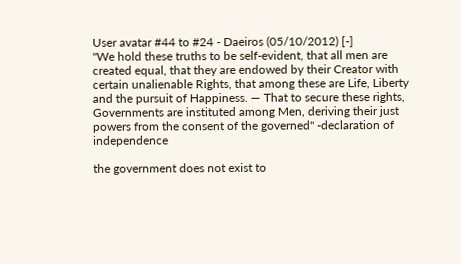User avatar #44 to #24 - Daeiros (05/10/2012) [-]
"We hold these truths to be self-evident, that all men are created equal, that they are endowed by their Creator with certain unalienable Rights, that among these are Life, Liberty and the pursuit of Happiness. — That to secure these rights, Governments are instituted among Men, deriving their just powers from the consent of the governed" -declaration of independence

the government does not exist to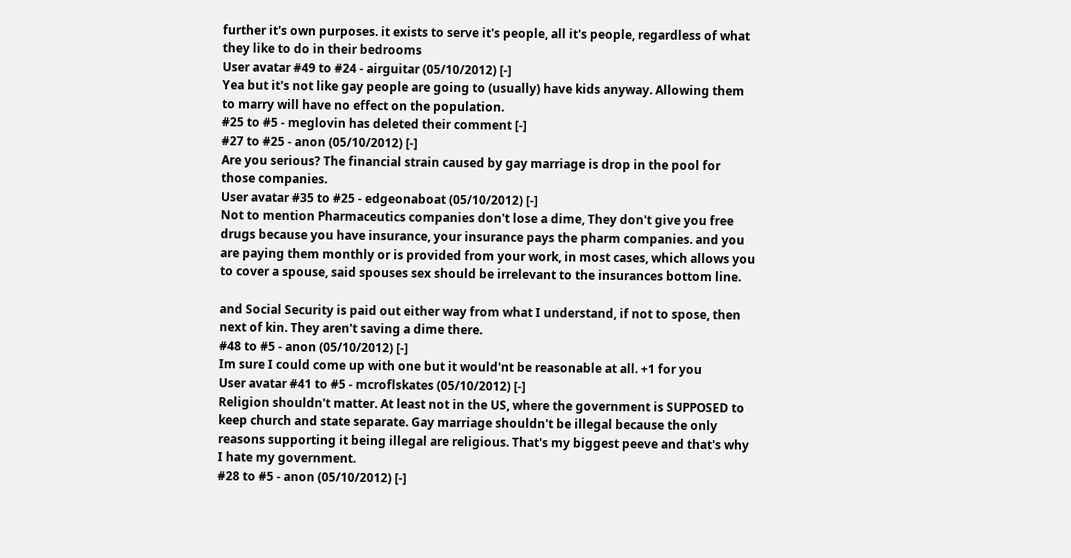further it's own purposes. it exists to serve it's people, all it's people, regardless of what they like to do in their bedrooms
User avatar #49 to #24 - airguitar (05/10/2012) [-]
Yea but it's not like gay people are going to (usually) have kids anyway. Allowing them to marry will have no effect on the population.
#25 to #5 - meglovin has deleted their comment [-]
#27 to #25 - anon (05/10/2012) [-]
Are you serious? The financial strain caused by gay marriage is drop in the pool for those companies.
User avatar #35 to #25 - edgeonaboat (05/10/2012) [-]
Not to mention Pharmaceutics companies don't lose a dime, They don't give you free drugs because you have insurance, your insurance pays the pharm companies. and you are paying them monthly or is provided from your work, in most cases, which allows you to cover a spouse, said spouses sex should be irrelevant to the insurances bottom line.

and Social Security is paid out either way from what I understand, if not to spose, then next of kin. They aren't saving a dime there.
#48 to #5 - anon (05/10/2012) [-]
Im sure I could come up with one but it would'nt be reasonable at all. +1 for you
User avatar #41 to #5 - mcroflskates (05/10/2012) [-]
Religion shouldn't matter. At least not in the US, where the government is SUPPOSED to keep church and state separate. Gay marriage shouldn't be illegal because the only reasons supporting it being illegal are religious. That's my biggest peeve and that's why I hate my government.
#28 to #5 - anon (05/10/2012) [-]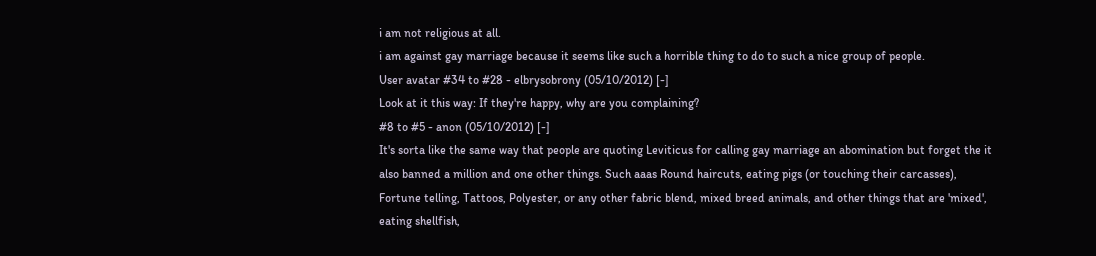i am not religious at all.
i am against gay marriage because it seems like such a horrible thing to do to such a nice group of people.
User avatar #34 to #28 - elbrysobrony (05/10/2012) [-]
Look at it this way: If they're happy, why are you complaining?
#8 to #5 - anon (05/10/2012) [-]
It's sorta like the same way that people are quoting Leviticus for calling gay marriage an abomination but forget the it also banned a million and one other things. Such aaas Round haircuts, eating pigs (or touching their carcasses), Fortune telling, Tattoos, Polyester, or any other fabric blend, mixed breed animals, and other things that are 'mixed', eating shellfish,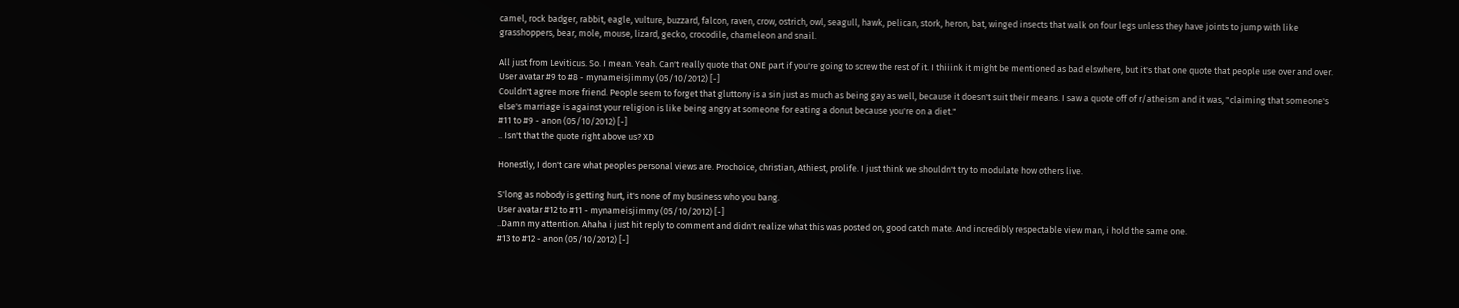camel, rock badger, rabbit, eagle, vulture, buzzard, falcon, raven, crow, ostrich, owl, seagull, hawk, pelican, stork, heron, bat, winged insects that walk on four legs unless they have joints to jump with like grasshoppers, bear, mole, mouse, lizard, gecko, crocodile, chameleon and snail.

All just from Leviticus. So. I mean. Yeah. Can't really quote that ONE part if you're going to screw the rest of it. I thiiink it might be mentioned as bad elswhere, but it's that one quote that people use over and over.
User avatar #9 to #8 - mynameisjimmy (05/10/2012) [-]
Couldn't agree more friend. People seem to forget that gluttony is a sin just as much as being gay as well, because it doesn't suit their means. I saw a quote off of r/atheism and it was, "claiming that someone's else's marriage is against your religion is like being angry at someone for eating a donut because you're on a diet."
#11 to #9 - anon (05/10/2012) [-]
.. Isn't that the quote right above us? XD

Honestly, I don't care what peoples personal views are. Prochoice, christian, Athiest, prolife. I just think we shouldn't try to modulate how others live.

S'long as nobody is getting hurt, it's none of my business who you bang.
User avatar #12 to #11 - mynameisjimmy (05/10/2012) [-]
..Damn my attention. Ahaha i just hit reply to comment and didn't realize what this was posted on, good catch mate. And incredibly respectable view man, i hold the same one.
#13 to #12 - anon (05/10/2012) [-]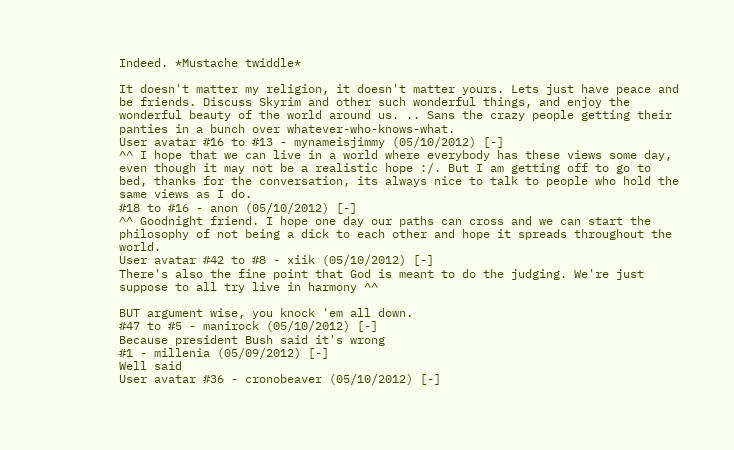Indeed. *Mustache twiddle*

It doesn't matter my religion, it doesn't matter yours. Lets just have peace and be friends. Discuss Skyrim and other such wonderful things, and enjoy the wonderful beauty of the world around us. .. Sans the crazy people getting their panties in a bunch over whatever-who-knows-what.
User avatar #16 to #13 - mynameisjimmy (05/10/2012) [-]
^^ I hope that we can live in a world where everybody has these views some day, even though it may not be a realistic hope :/. But I am getting off to go to bed, thanks for the conversation, its always nice to talk to people who hold the same views as I do.
#18 to #16 - anon (05/10/2012) [-]
^^ Goodnight friend. I hope one day our paths can cross and we can start the philosophy of not being a dick to each other and hope it spreads throughout the world.
User avatar #42 to #8 - xiik (05/10/2012) [-]
There's also the fine point that God is meant to do the judging. We're just suppose to all try live in harmony ^^

BUT argument wise, you knock 'em all down.
#47 to #5 - manirock (05/10/2012) [-]
Because president Bush said it's wrong
#1 - millenia (05/09/2012) [-]
Well said
User avatar #36 - cronobeaver (05/10/2012) [-]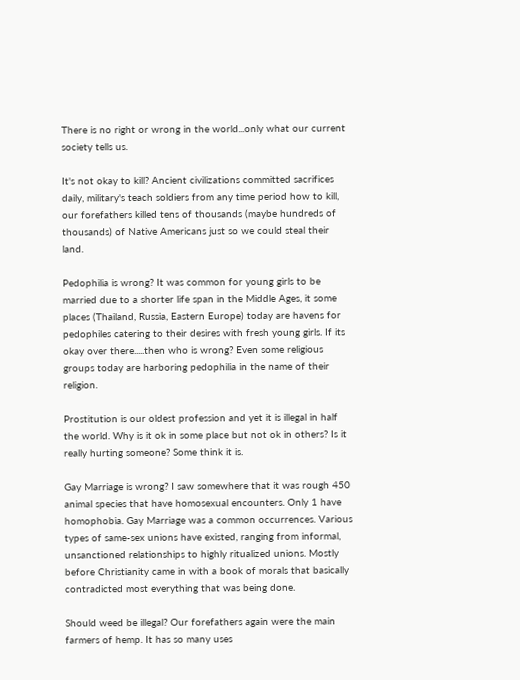There is no right or wrong in the world...only what our current society tells us.

It's not okay to kill? Ancient civilizations committed sacrifices daily, military's teach soldiers from any time period how to kill, our forefathers killed tens of thousands (maybe hundreds of thousands) of Native Americans just so we could steal their land.

Pedophilia is wrong? It was common for young girls to be married due to a shorter life span in the Middle Ages, it some places (Thailand, Russia, Eastern Europe) today are havens for pedophiles catering to their desires with fresh young girls. If its okay over there.....then who is wrong? Even some religious groups today are harboring pedophilia in the name of their religion.

Prostitution is our oldest profession and yet it is illegal in half the world. Why is it ok in some place but not ok in others? Is it really hurting someone? Some think it is.

Gay Marriage is wrong? I saw somewhere that it was rough 450 animal species that have homosexual encounters. Only 1 have homophobia. Gay Marriage was a common occurrences. Various types of same-sex unions have existed, ranging from informal, unsanctioned relationships to highly ritualized unions. Mostly before Christianity came in with a book of morals that basically contradicted most everything that was being done.

Should weed be illegal? Our forefathers again were the main farmers of hemp. It has so many uses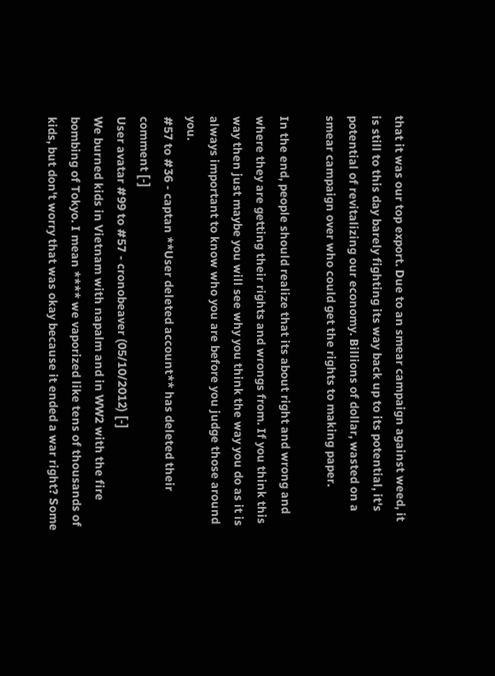that it was our top export. Due to an smear campaign against weed, it is still to this day barely fighting its way back up to its potential, it's potential of revitalizing our economy. Billions of dollar, wasted on a smear campaign over who could get the rights to making paper.

In the end, people should realize that its about right and wrong and where they are getting their rights and wrongs from. If you think this way then just maybe you will see why you think the way you do as it is always important to know who you are before you judge those around you.
#57 to #36 - captan **User deleted account** has deleted their comment [-]
User avatar #99 to #57 - cronobeaver (05/10/2012) [-]
We burned kids in Vietnam with napalm and in WW2 with the fire bombing of Tokyo. I mean **** we vaporized like tens of thousands of kids, but don't worry that was okay because it ended a war right? Some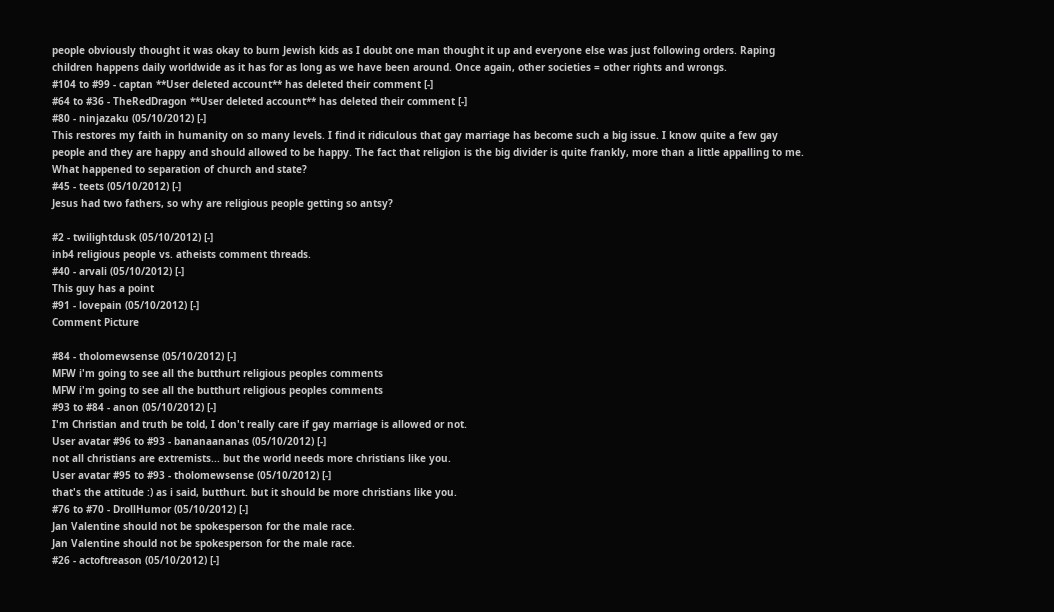people obviously thought it was okay to burn Jewish kids as I doubt one man thought it up and everyone else was just following orders. Raping children happens daily worldwide as it has for as long as we have been around. Once again, other societies = other rights and wrongs.
#104 to #99 - captan **User deleted account** has deleted their comment [-]
#64 to #36 - TheRedDragon **User deleted account** has deleted their comment [-]
#80 - ninjazaku (05/10/2012) [-]
This restores my faith in humanity on so many levels. I find it ridiculous that gay marriage has become such a big issue. I know quite a few gay people and they are happy and should allowed to be happy. The fact that religion is the big divider is quite frankly, more than a little appalling to me. What happened to separation of church and state?
#45 - teets (05/10/2012) [-]
Jesus had two fathers, so why are religious people getting so antsy?

#2 - twilightdusk (05/10/2012) [-]
inb4 religious people vs. atheists comment threads.
#40 - arvali (05/10/2012) [-]
This guy has a point
#91 - lovepain (05/10/2012) [-]
Comment Picture

#84 - tholomewsense (05/10/2012) [-]
MFW i'm going to see all the butthurt religious peoples comments
MFW i'm going to see all the butthurt religious peoples comments
#93 to #84 - anon (05/10/2012) [-]
I'm Christian and truth be told, I don't really care if gay marriage is allowed or not.
User avatar #96 to #93 - bananaananas (05/10/2012) [-]
not all christians are extremists... but the world needs more christians like you.
User avatar #95 to #93 - tholomewsense (05/10/2012) [-]
that's the attitude :) as i said, butthurt. but it should be more christians like you.
#76 to #70 - DrollHumor (05/10/2012) [-]
Jan Valentine should not be spokesperson for the male race.
Jan Valentine should not be spokesperson for the male race.
#26 - actoftreason (05/10/2012) [-]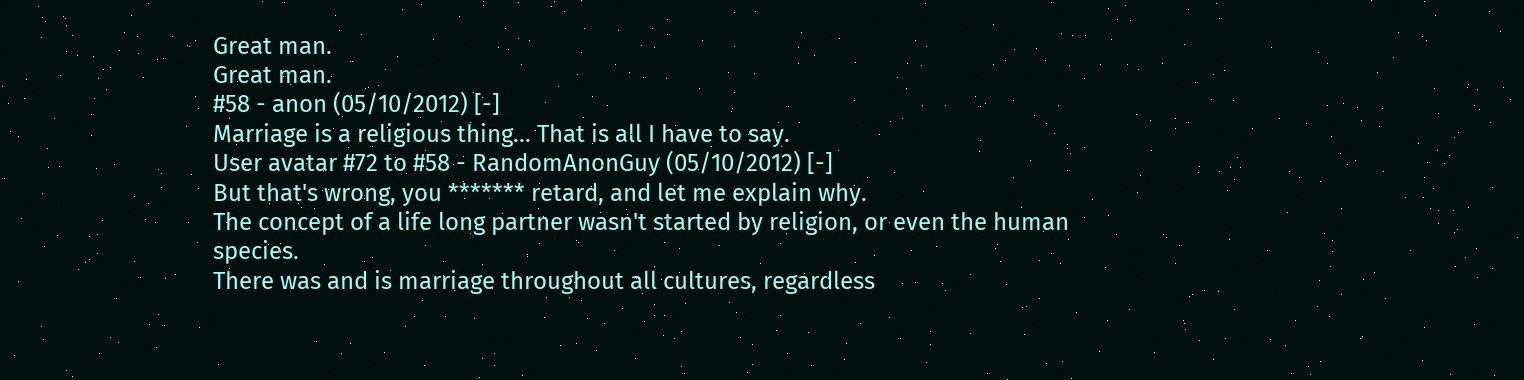Great man.
Great man.
#58 - anon (05/10/2012) [-]
Marriage is a religious thing... That is all I have to say.
User avatar #72 to #58 - RandomAnonGuy (05/10/2012) [-]
But that's wrong, you ******* retard, and let me explain why.
The concept of a life long partner wasn't started by religion, or even the human species.
There was and is marriage throughout all cultures, regardless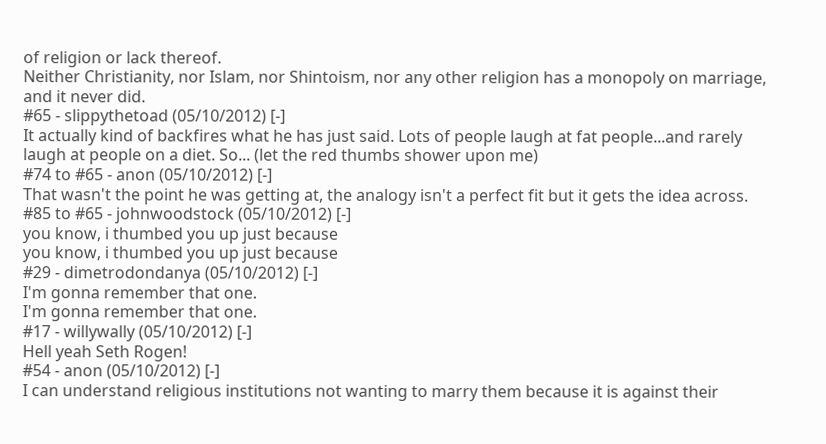of religion or lack thereof.
Neither Christianity, nor Islam, nor Shintoism, nor any other religion has a monopoly on marriage, and it never did.
#65 - slippythetoad (05/10/2012) [-]
It actually kind of backfires what he has just said. Lots of people laugh at fat people...and rarely laugh at people on a diet. So... (let the red thumbs shower upon me)
#74 to #65 - anon (05/10/2012) [-]
That wasn't the point he was getting at, the analogy isn't a perfect fit but it gets the idea across.
#85 to #65 - johnwoodstock (05/10/2012) [-]
you know, i thumbed you up just because
you know, i thumbed you up just because
#29 - dimetrodondanya (05/10/2012) [-]
I'm gonna remember that one.
I'm gonna remember that one.
#17 - willywally (05/10/2012) [-]
Hell yeah Seth Rogen!
#54 - anon (05/10/2012) [-]
I can understand religious institutions not wanting to marry them because it is against their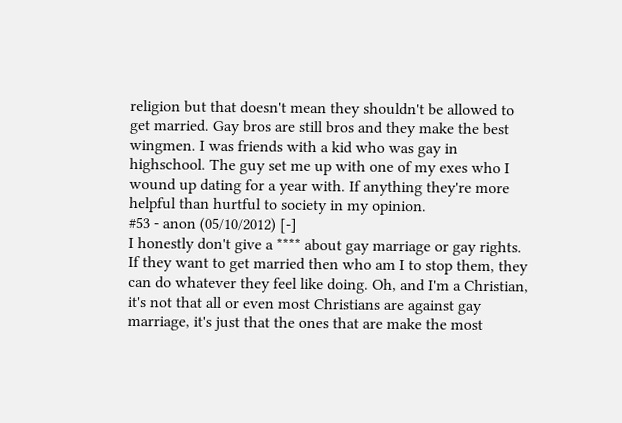religion but that doesn't mean they shouldn't be allowed to get married. Gay bros are still bros and they make the best wingmen. I was friends with a kid who was gay in highschool. The guy set me up with one of my exes who I wound up dating for a year with. If anything they're more helpful than hurtful to society in my opinion.
#53 - anon (05/10/2012) [-]
I honestly don't give a **** about gay marriage or gay rights. If they want to get married then who am I to stop them, they can do whatever they feel like doing. Oh, and I'm a Christian, it's not that all or even most Christians are against gay marriage, it's just that the ones that are make the most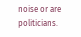noise or are politicians.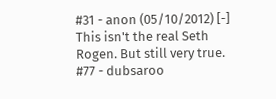#31 - anon (05/10/2012) [-]
This isn't the real Seth Rogen. But still very true.
#77 - dubsaroo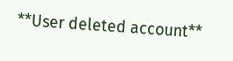**User deleted account**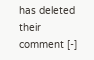has deleted their comment [-]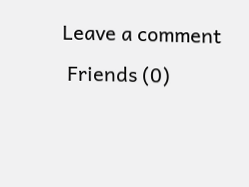Leave a comment
 Friends (0)